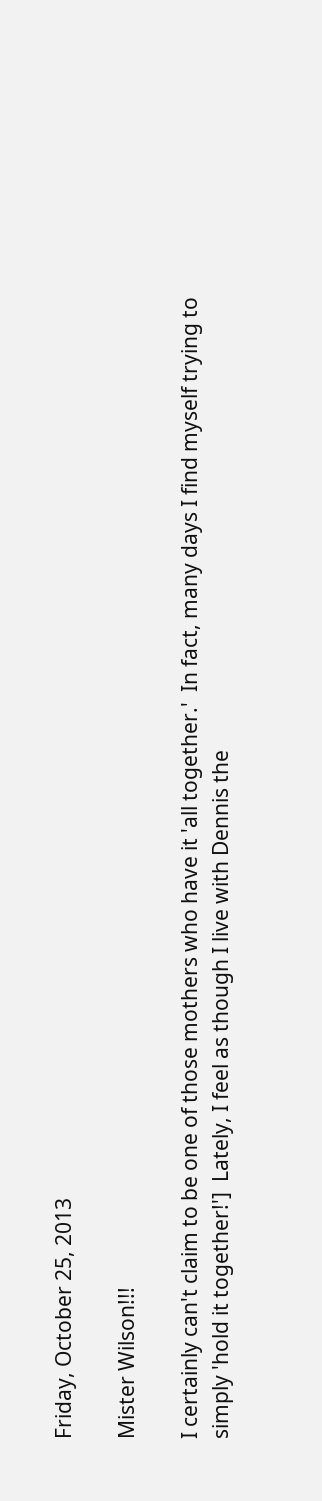Friday, October 25, 2013

Mister Wilson!!!

I certainly can't claim to be one of those mothers who have it 'all together.'  In fact, many days I find myself trying to simply 'hold it together!']  Lately, I feel as though I live with Dennis the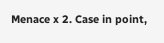Menace x 2. Case in point,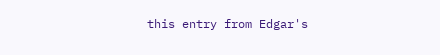this entry from Edgar's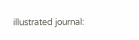illustrated journal: